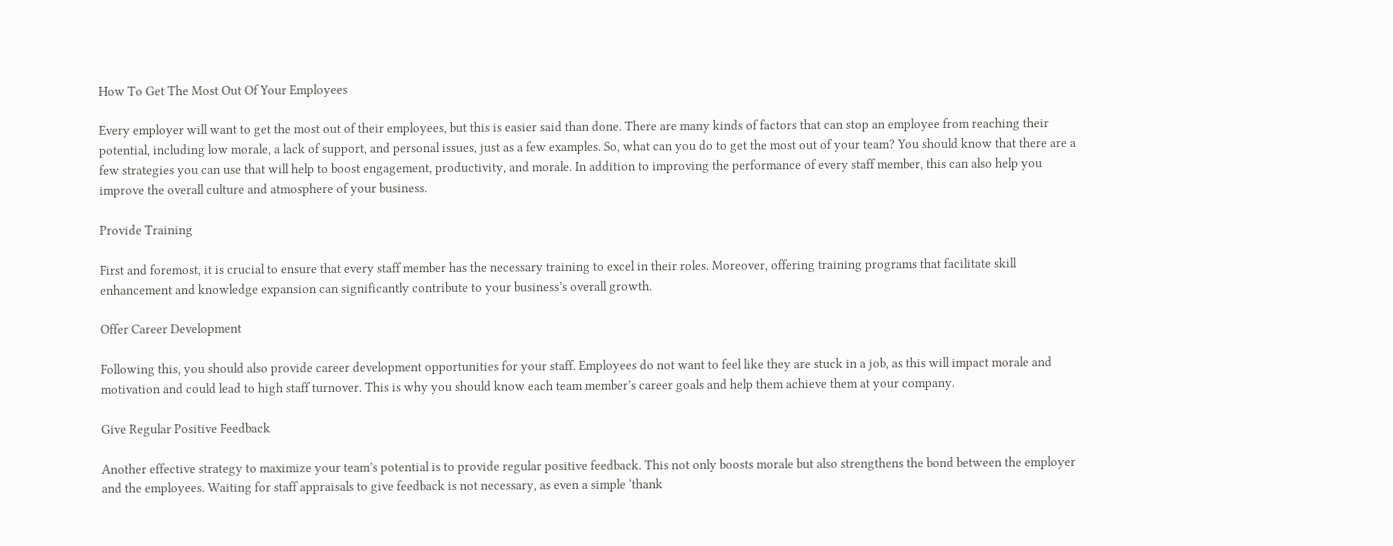How To Get The Most Out Of Your Employees

Every employer will want to get the most out of their employees, but this is easier said than done. There are many kinds of factors that can stop an employee from reaching their potential, including low morale, a lack of support, and personal issues, just as a few examples. So, what can you do to get the most out of your team? You should know that there are a few strategies you can use that will help to boost engagement, productivity, and morale. In addition to improving the performance of every staff member, this can also help you improve the overall culture and atmosphere of your business.

Provide Training

First and foremost, it is crucial to ensure that every staff member has the necessary training to excel in their roles. Moreover, offering training programs that facilitate skill enhancement and knowledge expansion can significantly contribute to your business’s overall growth.

Offer Career Development

Following this, you should also provide career development opportunities for your staff. Employees do not want to feel like they are stuck in a job, as this will impact morale and motivation and could lead to high staff turnover. This is why you should know each team member’s career goals and help them achieve them at your company.

Give Regular Positive Feedback

Another effective strategy to maximize your team’s potential is to provide regular positive feedback. This not only boosts morale but also strengthens the bond between the employer and the employees. Waiting for staff appraisals to give feedback is not necessary, as even a simple ‘thank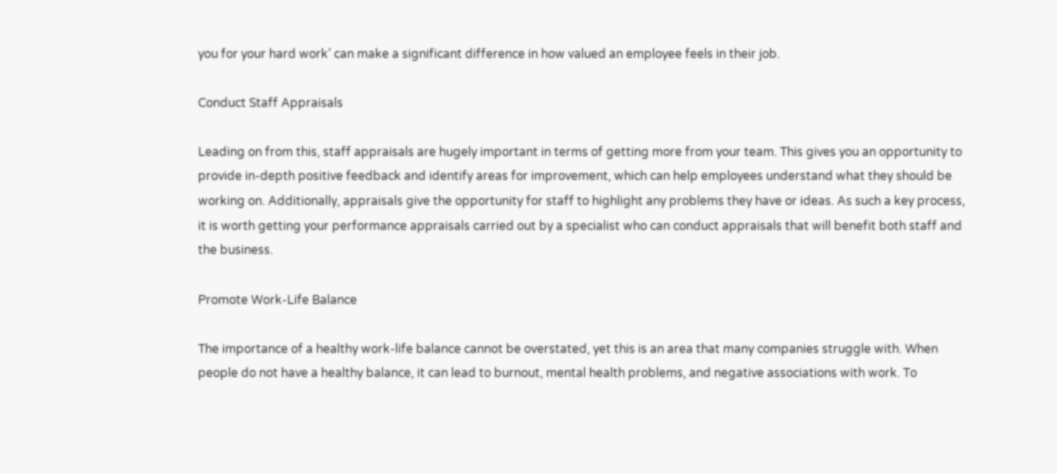you for your hard work’ can make a significant difference in how valued an employee feels in their job.

Conduct Staff Appraisals

Leading on from this, staff appraisals are hugely important in terms of getting more from your team. This gives you an opportunity to provide in-depth positive feedback and identify areas for improvement, which can help employees understand what they should be working on. Additionally, appraisals give the opportunity for staff to highlight any problems they have or ideas. As such a key process, it is worth getting your performance appraisals carried out by a specialist who can conduct appraisals that will benefit both staff and the business.

Promote Work-Life Balance

The importance of a healthy work-life balance cannot be overstated, yet this is an area that many companies struggle with. When people do not have a healthy balance, it can lead to burnout, mental health problems, and negative associations with work. To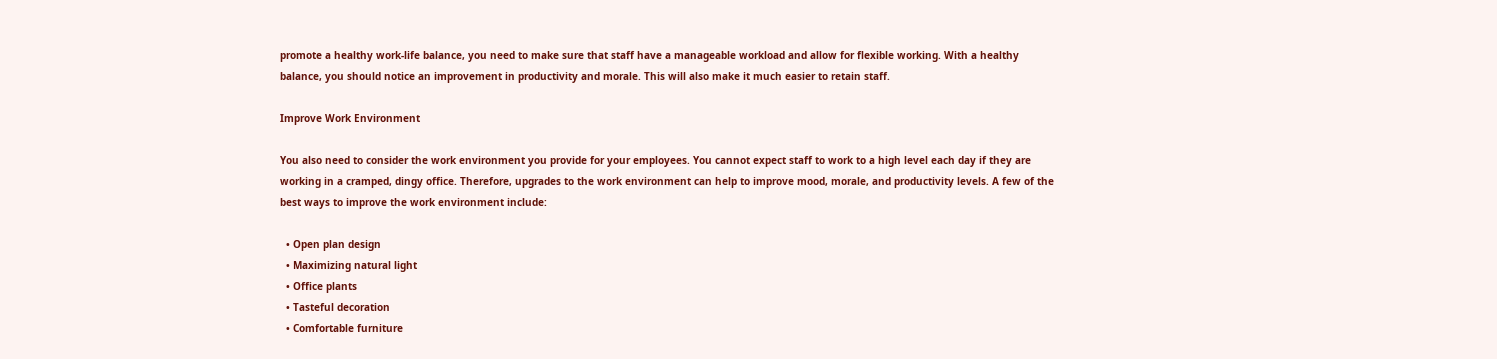promote a healthy work-life balance, you need to make sure that staff have a manageable workload and allow for flexible working. With a healthy balance, you should notice an improvement in productivity and morale. This will also make it much easier to retain staff.

Improve Work Environment

You also need to consider the work environment you provide for your employees. You cannot expect staff to work to a high level each day if they are working in a cramped, dingy office. Therefore, upgrades to the work environment can help to improve mood, morale, and productivity levels. A few of the best ways to improve the work environment include:

  • Open plan design
  • Maximizing natural light
  • Office plants
  • Tasteful decoration
  • Comfortable furniture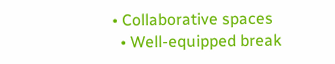• Collaborative spaces
  • Well-equipped break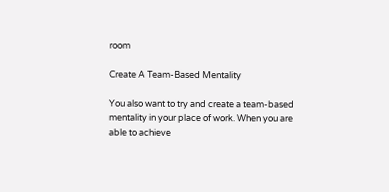room

Create A Team-Based Mentality

You also want to try and create a team-based mentality in your place of work. When you are able to achieve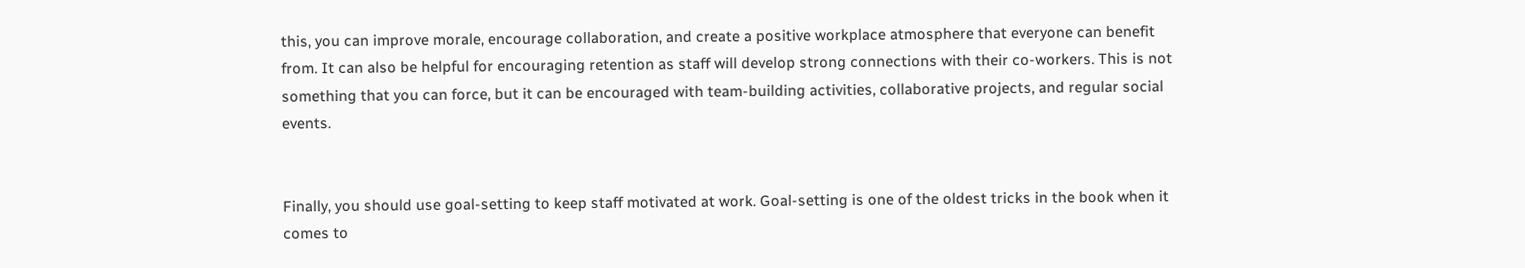this, you can improve morale, encourage collaboration, and create a positive workplace atmosphere that everyone can benefit from. It can also be helpful for encouraging retention as staff will develop strong connections with their co-workers. This is not something that you can force, but it can be encouraged with team-building activities, collaborative projects, and regular social events.


Finally, you should use goal-setting to keep staff motivated at work. Goal-setting is one of the oldest tricks in the book when it comes to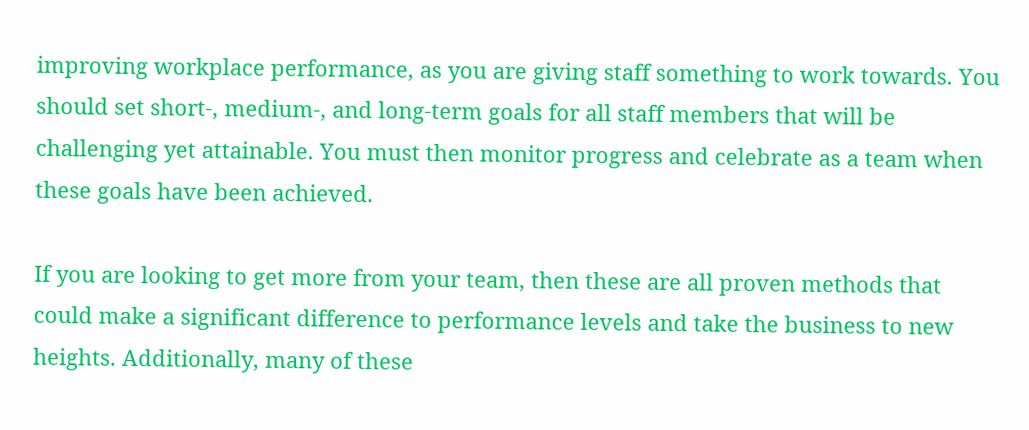improving workplace performance, as you are giving staff something to work towards. You should set short-, medium-, and long-term goals for all staff members that will be challenging yet attainable. You must then monitor progress and celebrate as a team when these goals have been achieved.

If you are looking to get more from your team, then these are all proven methods that could make a significant difference to performance levels and take the business to new heights. Additionally, many of these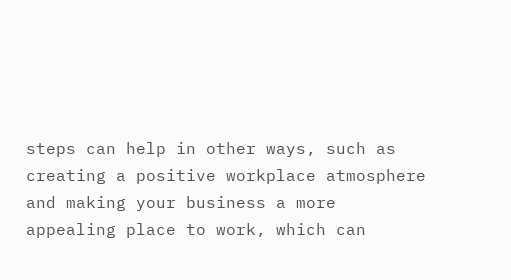steps can help in other ways, such as creating a positive workplace atmosphere and making your business a more appealing place to work, which can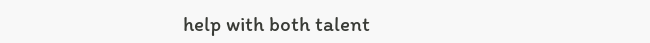help with both talent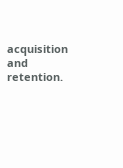acquisition and retention.